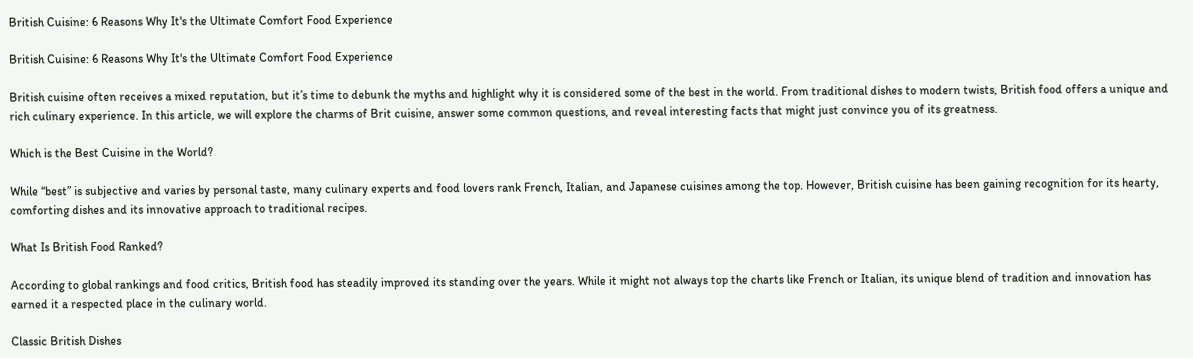British Cuisine: 6 Reasons Why It's the Ultimate Comfort Food Experience

British Cuisine: 6 Reasons Why It's the Ultimate Comfort Food Experience

British cuisine often receives a mixed reputation, but it’s time to debunk the myths and highlight why it is considered some of the best in the world. From traditional dishes to modern twists, British food offers a unique and rich culinary experience. In this article, we will explore the charms of Brit cuisine, answer some common questions, and reveal interesting facts that might just convince you of its greatness.

Which is the Best Cuisine in the World?

While “best” is subjective and varies by personal taste, many culinary experts and food lovers rank French, Italian, and Japanese cuisines among the top. However, British cuisine has been gaining recognition for its hearty, comforting dishes and its innovative approach to traditional recipes.

What Is British Food Ranked?

According to global rankings and food critics, British food has steadily improved its standing over the years. While it might not always top the charts like French or Italian, its unique blend of tradition and innovation has earned it a respected place in the culinary world.

Classic British Dishes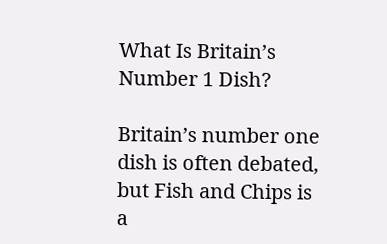What Is Britain’s Number 1 Dish?

Britain’s number one dish is often debated, but Fish and Chips is a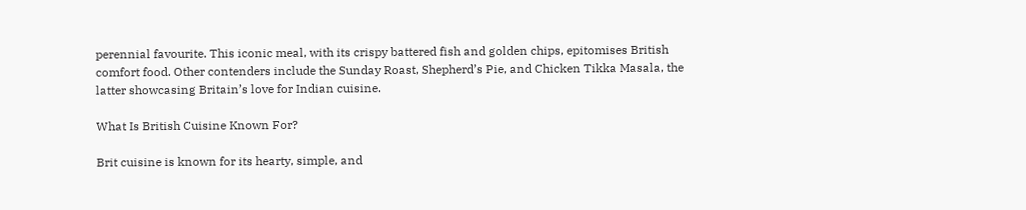perennial favourite. This iconic meal, with its crispy battered fish and golden chips, epitomises British comfort food. Other contenders include the Sunday Roast, Shepherd’s Pie, and Chicken Tikka Masala, the latter showcasing Britain’s love for Indian cuisine.

What Is British Cuisine Known For?

Brit cuisine is known for its hearty, simple, and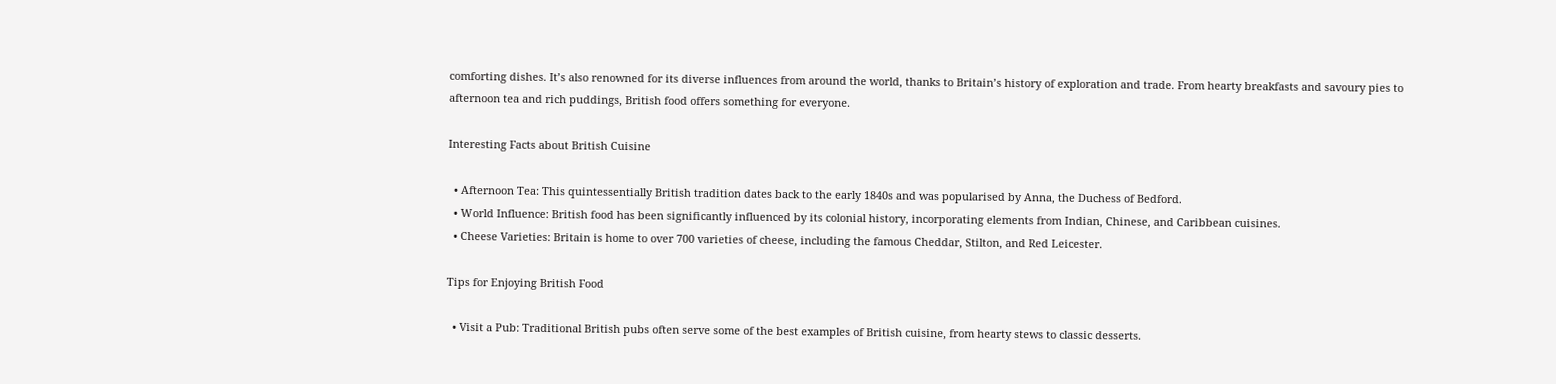comforting dishes. It’s also renowned for its diverse influences from around the world, thanks to Britain’s history of exploration and trade. From hearty breakfasts and savoury pies to afternoon tea and rich puddings, British food offers something for everyone.

Interesting Facts about British Cuisine

  • Afternoon Tea: This quintessentially British tradition dates back to the early 1840s and was popularised by Anna, the Duchess of Bedford.
  • World Influence: British food has been significantly influenced by its colonial history, incorporating elements from Indian, Chinese, and Caribbean cuisines.
  • Cheese Varieties: Britain is home to over 700 varieties of cheese, including the famous Cheddar, Stilton, and Red Leicester.

Tips for Enjoying British Food

  • Visit a Pub: Traditional British pubs often serve some of the best examples of British cuisine, from hearty stews to classic desserts.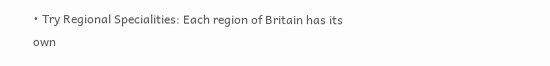• Try Regional Specialities: Each region of Britain has its own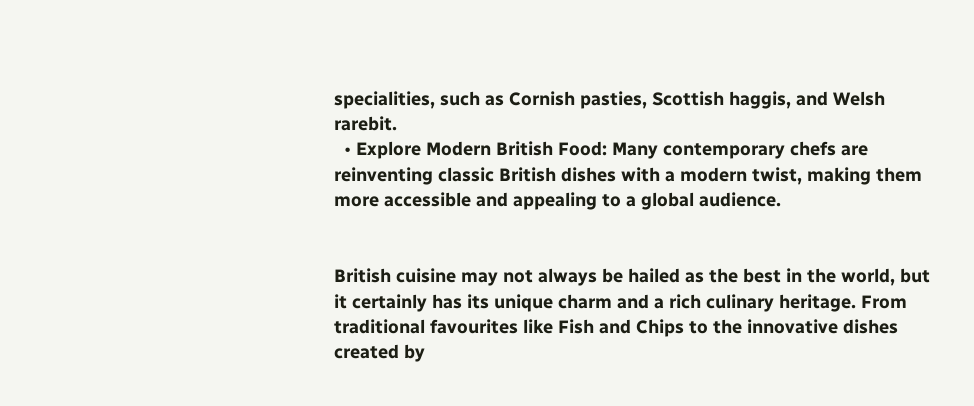specialities, such as Cornish pasties, Scottish haggis, and Welsh rarebit.
  • Explore Modern British Food: Many contemporary chefs are reinventing classic British dishes with a modern twist, making them more accessible and appealing to a global audience.


British cuisine may not always be hailed as the best in the world, but it certainly has its unique charm and a rich culinary heritage. From traditional favourites like Fish and Chips to the innovative dishes created by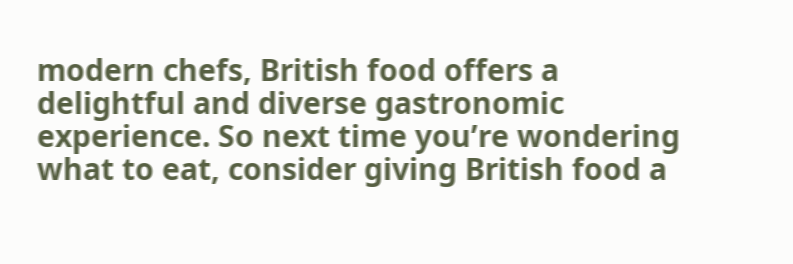modern chefs, British food offers a delightful and diverse gastronomic experience. So next time you’re wondering what to eat, consider giving British food a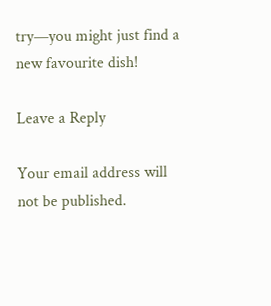try—you might just find a new favourite dish!

Leave a Reply

Your email address will not be published.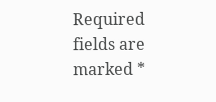Required fields are marked *